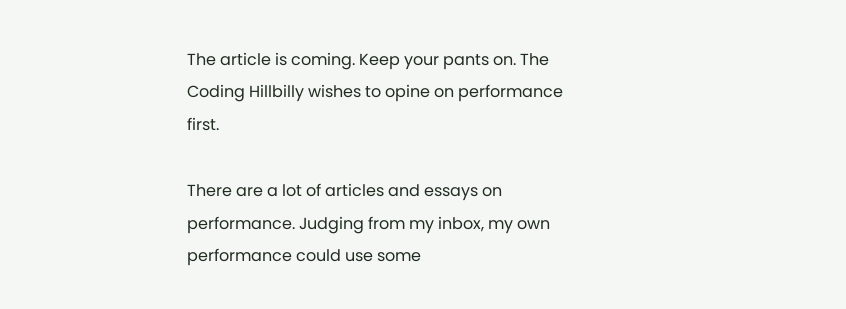The article is coming. Keep your pants on. The Coding Hillbilly wishes to opine on performance first.

There are a lot of articles and essays on performance. Judging from my inbox, my own performance could use some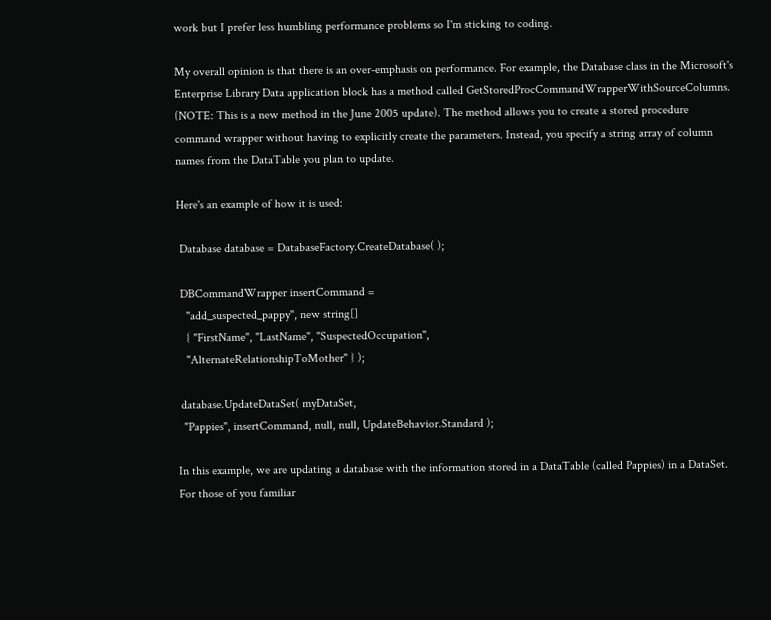work but I prefer less humbling performance problems so I'm sticking to coding.

My overall opinion is that there is an over-emphasis on performance. For example, the Database class in the Microsoft's Enterprise Library Data application block has a method called GetStoredProcCommandWrapperWithSourceColumns. (NOTE: This is a new method in the June 2005 update). The method allows you to create a stored procedure command wrapper without having to explicitly create the parameters. Instead, you specify a string array of column names from the DataTable you plan to update.

Here's an example of how it is used:

 Database database = DatabaseFactory.CreateDatabase( );

 DBCommandWrapper insertCommand =
   "add_suspected_pappy", new string[]
   { "FirstName", "LastName", "SuspectedOccupation",
   "AlternateRelationshipToMother" } );

 database.UpdateDataSet( myDataSet,
  "Pappies", insertCommand, null, null, UpdateBehavior.Standard );

In this example, we are updating a database with the information stored in a DataTable (called Pappies) in a DataSet. For those of you familiar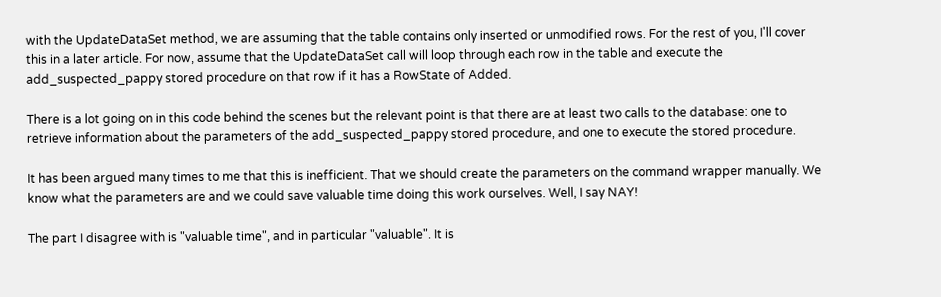with the UpdateDataSet method, we are assuming that the table contains only inserted or unmodified rows. For the rest of you, I'll cover this in a later article. For now, assume that the UpdateDataSet call will loop through each row in the table and execute the add_suspected_pappy stored procedure on that row if it has a RowState of Added.

There is a lot going on in this code behind the scenes but the relevant point is that there are at least two calls to the database: one to retrieve information about the parameters of the add_suspected_pappy stored procedure, and one to execute the stored procedure.

It has been argued many times to me that this is inefficient. That we should create the parameters on the command wrapper manually. We know what the parameters are and we could save valuable time doing this work ourselves. Well, I say NAY!

The part I disagree with is "valuable time", and in particular "valuable". It is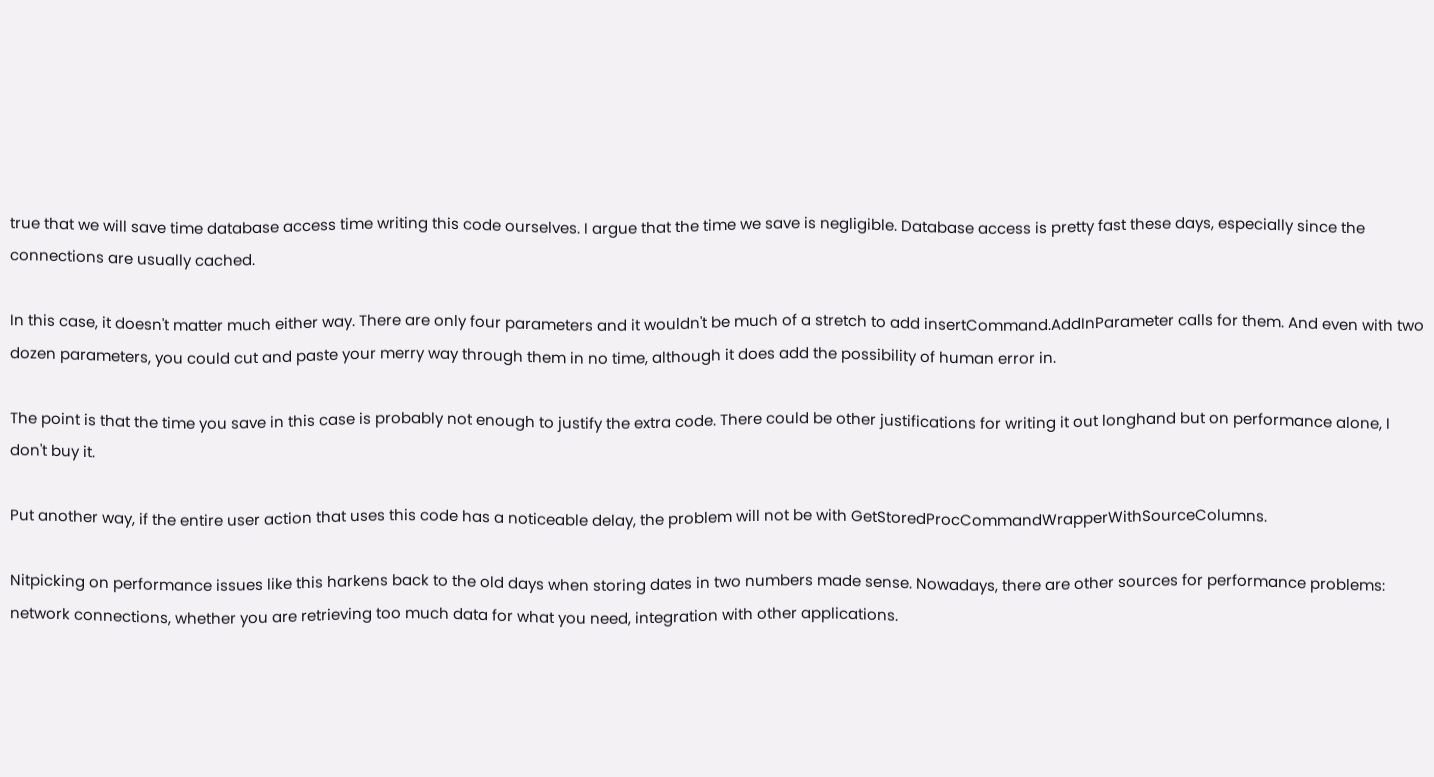true that we will save time database access time writing this code ourselves. I argue that the time we save is negligible. Database access is pretty fast these days, especially since the connections are usually cached.

In this case, it doesn't matter much either way. There are only four parameters and it wouldn't be much of a stretch to add insertCommand.AddInParameter calls for them. And even with two dozen parameters, you could cut and paste your merry way through them in no time, although it does add the possibility of human error in.

The point is that the time you save in this case is probably not enough to justify the extra code. There could be other justifications for writing it out longhand but on performance alone, I don't buy it.

Put another way, if the entire user action that uses this code has a noticeable delay, the problem will not be with GetStoredProcCommandWrapperWithSourceColumns.

Nitpicking on performance issues like this harkens back to the old days when storing dates in two numbers made sense. Nowadays, there are other sources for performance problems: network connections, whether you are retrieving too much data for what you need, integration with other applications.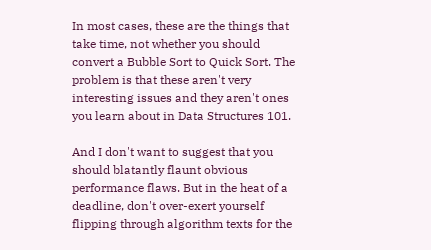In most cases, these are the things that take time, not whether you should convert a Bubble Sort to Quick Sort. The problem is that these aren't very interesting issues and they aren't ones you learn about in Data Structures 101.

And I don't want to suggest that you should blatantly flaunt obvious performance flaws. But in the heat of a deadline, don't over-exert yourself flipping through algorithm texts for the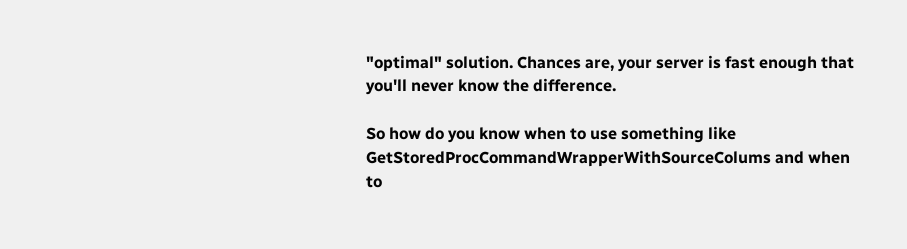"optimal" solution. Chances are, your server is fast enough that you'll never know the difference.

So how do you know when to use something like GetStoredProcCommandWrapperWithSourceColums and when to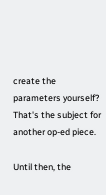create the parameters yourself? That's the subject for another op-ed piece.

Until then, the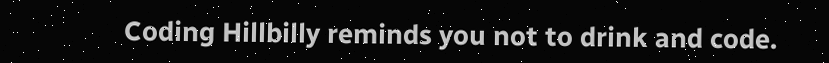Coding Hillbilly reminds you not to drink and code.